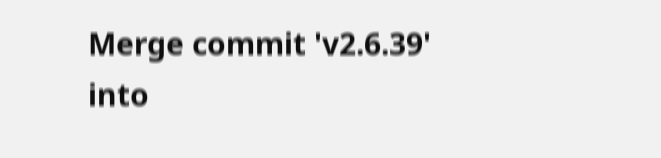Merge commit 'v2.6.39' into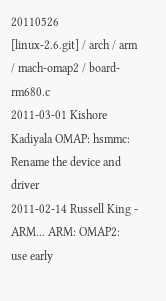20110526
[linux-2.6.git] / arch / arm / mach-omap2 / board-rm680.c
2011-03-01 Kishore Kadiyala OMAP: hsmmc: Rename the device and driver
2011-02-14 Russell King - ARM... ARM: OMAP2: use early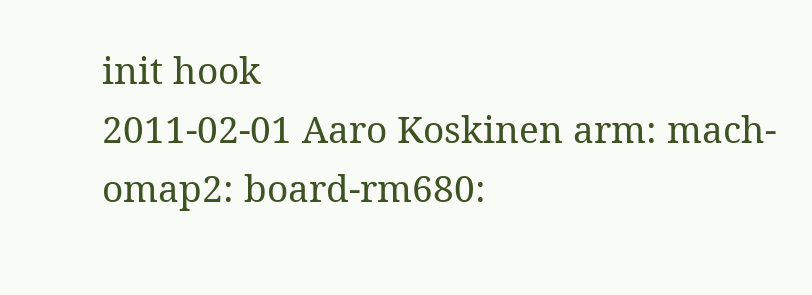init hook
2011-02-01 Aaro Koskinen arm: mach-omap2: board-rm680: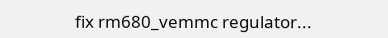fix rm680_vemmc regulator...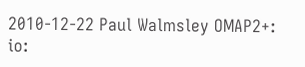2010-12-22 Paul Walmsley OMAP2+: io: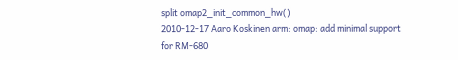split omap2_init_common_hw()
2010-12-17 Aaro Koskinen arm: omap: add minimal support for RM-680